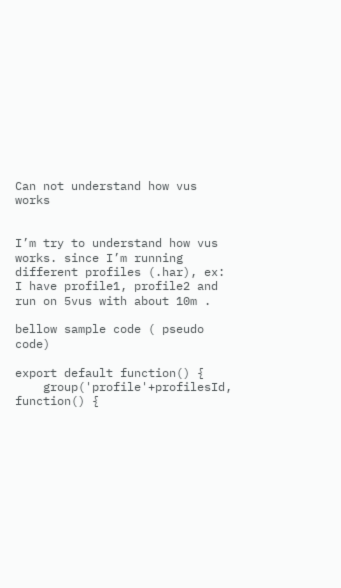Can not understand how vus works


I’m try to understand how vus works. since I’m running different profiles (.har), ex: I have profile1, profile2 and run on 5vus with about 10m .

bellow sample code ( pseudo code)

export default function() {
    group('profile'+profilesId, function() {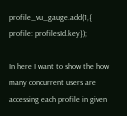profile_vu_gauge.add(1,{ profile: profilesId.key});

In here I want to show the how many concurrent users are accessing each profile in given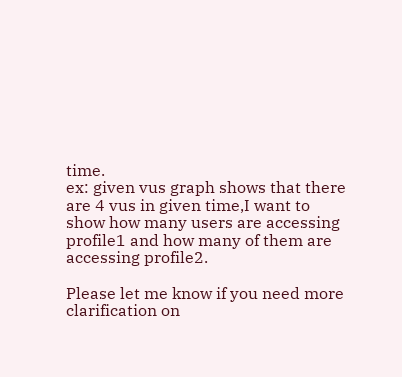time.
ex: given vus graph shows that there are 4 vus in given time,I want to show how many users are accessing profile1 and how many of them are accessing profile2.

Please let me know if you need more clarification on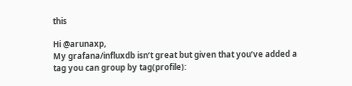this

Hi @arunaxp,
My grafana/influxdb isn’t great but given that you’ve added a tag you can group by tag(profile):